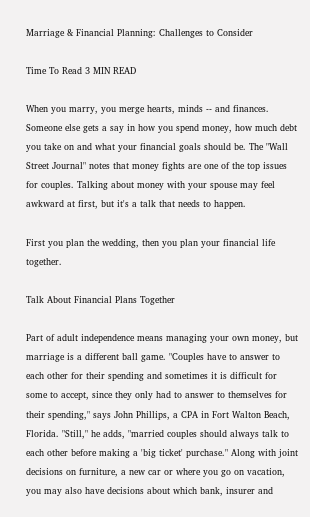Marriage & Financial Planning: Challenges to Consider

Time To Read 3 MIN READ

When you marry, you merge hearts, minds -- and finances. Someone else gets a say in how you spend money, how much debt you take on and what your financial goals should be. The "Wall Street Journal" notes that money fights are one of the top issues for couples. Talking about money with your spouse may feel awkward at first, but it's a talk that needs to happen.

First you plan the wedding, then you plan your financial life together.

Talk About Financial Plans Together

Part of adult independence means managing your own money, but marriage is a different ball game. "Couples have to answer to each other for their spending and sometimes it is difficult for some to accept, since they only had to answer to themselves for their spending," says John Phillips, a CPA in Fort Walton Beach, Florida. "Still," he adds, "married couples should always talk to each other before making a 'big ticket' purchase." Along with joint decisions on furniture, a new car or where you go on vacation, you may also have decisions about which bank, insurer and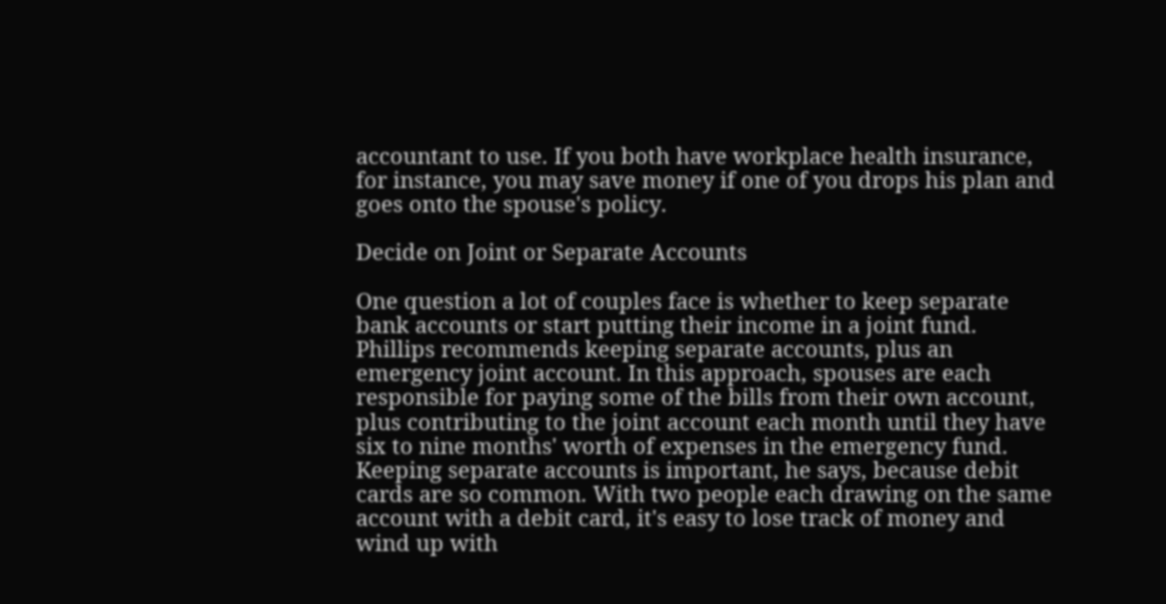accountant to use. If you both have workplace health insurance, for instance, you may save money if one of you drops his plan and goes onto the spouse's policy.

Decide on Joint or Separate Accounts

One question a lot of couples face is whether to keep separate bank accounts or start putting their income in a joint fund. Phillips recommends keeping separate accounts, plus an emergency joint account. In this approach, spouses are each responsible for paying some of the bills from their own account, plus contributing to the joint account each month until they have six to nine months' worth of expenses in the emergency fund. Keeping separate accounts is important, he says, because debit cards are so common. With two people each drawing on the same account with a debit card, it's easy to lose track of money and wind up with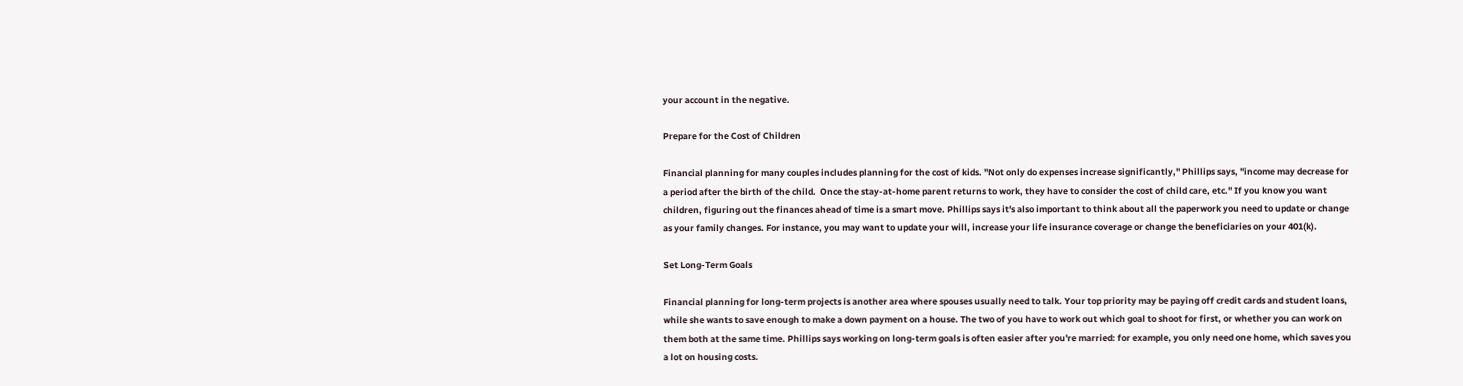your account in the negative.

Prepare for the Cost of Children

Financial planning for many couples includes planning for the cost of kids. "Not only do expenses increase significantly," Phillips says, "income may decrease for a period after the birth of the child.  Once the stay-at-home parent returns to work, they have to consider the cost of child care, etc." If you know you want children, figuring out the finances ahead of time is a smart move. Phillips says it's also important to think about all the paperwork you need to update or change as your family changes. For instance, you may want to update your will, increase your life insurance coverage or change the beneficiaries on your 401(k).

Set Long-Term Goals

Financial planning for long-term projects is another area where spouses usually need to talk. Your top priority may be paying off credit cards and student loans, while she wants to save enough to make a down payment on a house. The two of you have to work out which goal to shoot for first, or whether you can work on them both at the same time. Phillips says working on long-term goals is often easier after you're married: for example, you only need one home, which saves you a lot on housing costs.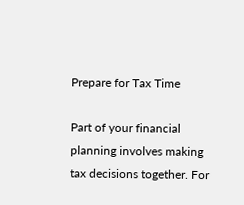Prepare for Tax Time

Part of your financial planning involves making tax decisions together. For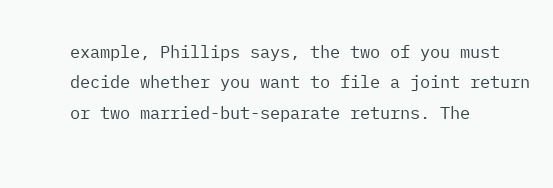example, Phillips says, the two of you must decide whether you want to file a joint return or two married-but-separate returns. The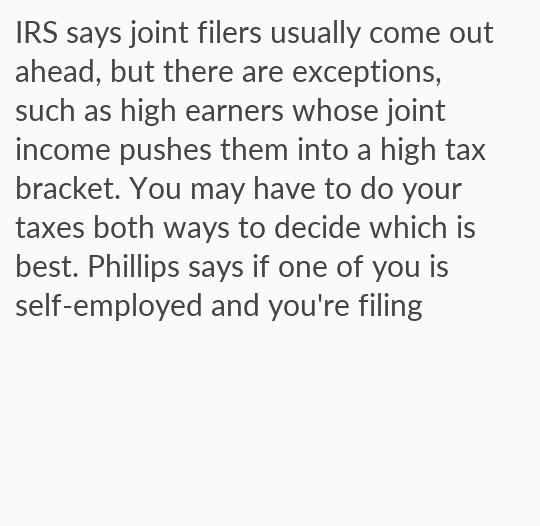IRS says joint filers usually come out ahead, but there are exceptions, such as high earners whose joint income pushes them into a high tax bracket. You may have to do your taxes both ways to decide which is best. Phillips says if one of you is self-employed and you're filing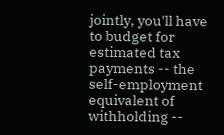jointly, you'll have to budget for estimated tax payments -- the self-employment equivalent of withholding --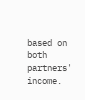based on both partners' income.